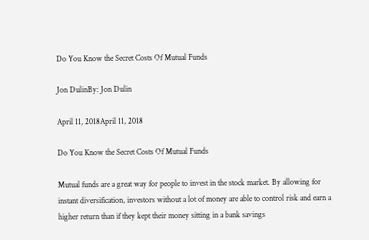Do You Know the Secret Costs Of Mutual Funds

Jon DulinBy: Jon Dulin

April 11, 2018April 11, 2018

Do You Know the Secret Costs Of Mutual Funds

Mutual funds are a great way for people to invest in the stock market. By allowing for instant diversification, investors without a lot of money are able to control risk and earn a higher return than if they kept their money sitting in a bank savings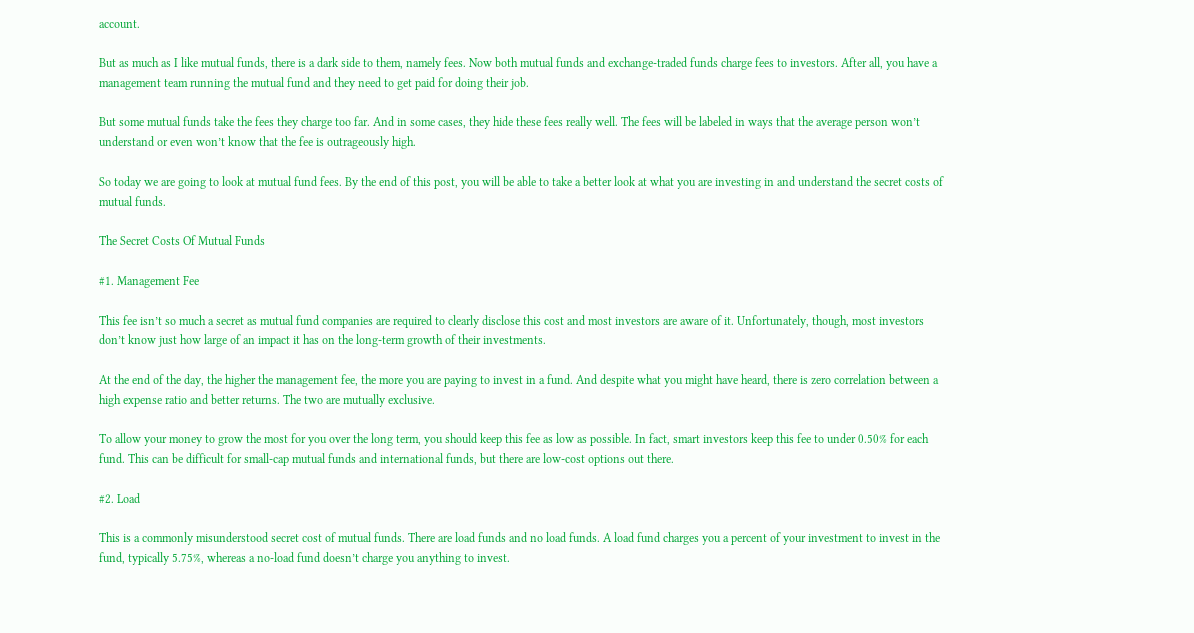account.

But as much as I like mutual funds, there is a dark side to them, namely fees. Now both mutual funds and exchange-traded funds charge fees to investors. After all, you have a management team running the mutual fund and they need to get paid for doing their job.

But some mutual funds take the fees they charge too far. And in some cases, they hide these fees really well. The fees will be labeled in ways that the average person won’t understand or even won’t know that the fee is outrageously high.

So today we are going to look at mutual fund fees. By the end of this post, you will be able to take a better look at what you are investing in and understand the secret costs of mutual funds.

The Secret Costs Of Mutual Funds

#1. Management Fee

This fee isn’t so much a secret as mutual fund companies are required to clearly disclose this cost and most investors are aware of it. Unfortunately, though, most investors don’t know just how large of an impact it has on the long-term growth of their investments.

At the end of the day, the higher the management fee, the more you are paying to invest in a fund. And despite what you might have heard, there is zero correlation between a high expense ratio and better returns. The two are mutually exclusive.

To allow your money to grow the most for you over the long term, you should keep this fee as low as possible. In fact, smart investors keep this fee to under 0.50% for each fund. This can be difficult for small-cap mutual funds and international funds, but there are low-cost options out there.

#2. Load

This is a commonly misunderstood secret cost of mutual funds. There are load funds and no load funds. A load fund charges you a percent of your investment to invest in the fund, typically 5.75%, whereas a no-load fund doesn’t charge you anything to invest.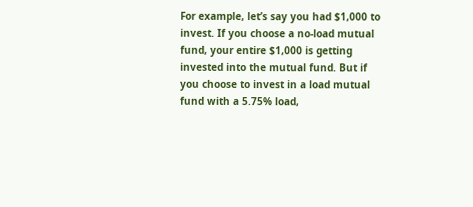For example, let’s say you had $1,000 to invest. If you choose a no-load mutual fund, your entire $1,000 is getting invested into the mutual fund. But if you choose to invest in a load mutual fund with a 5.75% load,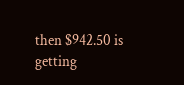then $942.50 is getting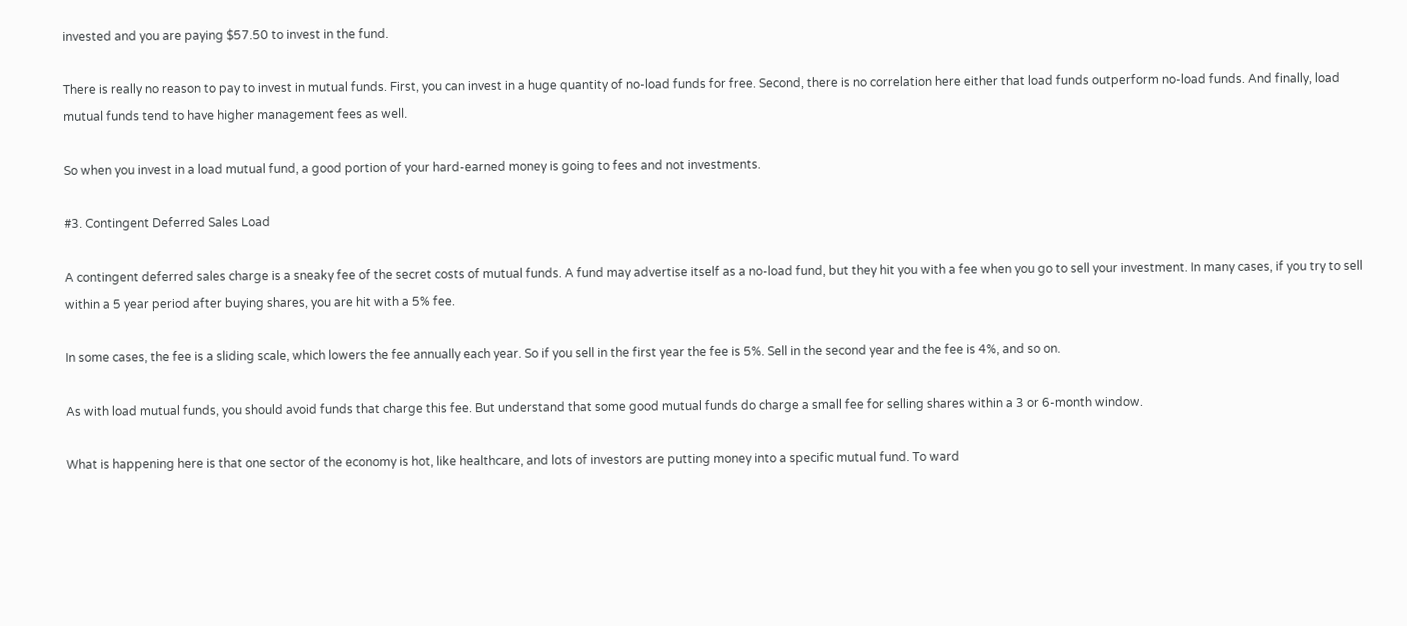invested and you are paying $57.50 to invest in the fund.

There is really no reason to pay to invest in mutual funds. First, you can invest in a huge quantity of no-load funds for free. Second, there is no correlation here either that load funds outperform no-load funds. And finally, load mutual funds tend to have higher management fees as well.

So when you invest in a load mutual fund, a good portion of your hard-earned money is going to fees and not investments.

#3. Contingent Deferred Sales Load

A contingent deferred sales charge is a sneaky fee of the secret costs of mutual funds. A fund may advertise itself as a no-load fund, but they hit you with a fee when you go to sell your investment. In many cases, if you try to sell within a 5 year period after buying shares, you are hit with a 5% fee.

In some cases, the fee is a sliding scale, which lowers the fee annually each year. So if you sell in the first year the fee is 5%. Sell in the second year and the fee is 4%, and so on.

As with load mutual funds, you should avoid funds that charge this fee. But understand that some good mutual funds do charge a small fee for selling shares within a 3 or 6-month window.

What is happening here is that one sector of the economy is hot, like healthcare, and lots of investors are putting money into a specific mutual fund. To ward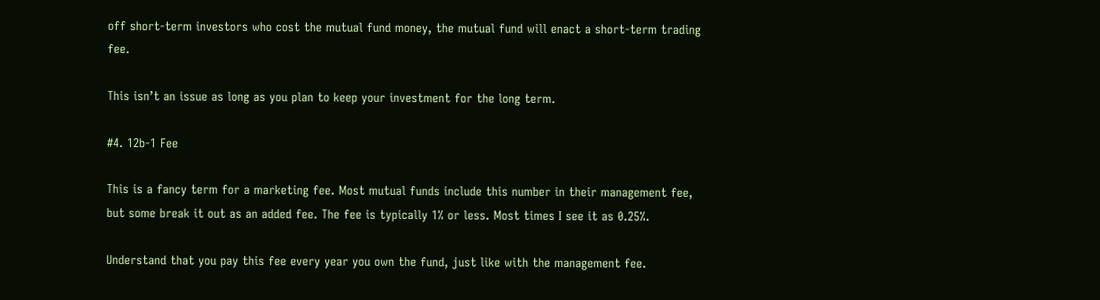off short-term investors who cost the mutual fund money, the mutual fund will enact a short-term trading fee.

This isn’t an issue as long as you plan to keep your investment for the long term.

#4. 12b-1 Fee

This is a fancy term for a marketing fee. Most mutual funds include this number in their management fee, but some break it out as an added fee. The fee is typically 1% or less. Most times I see it as 0.25%.

Understand that you pay this fee every year you own the fund, just like with the management fee.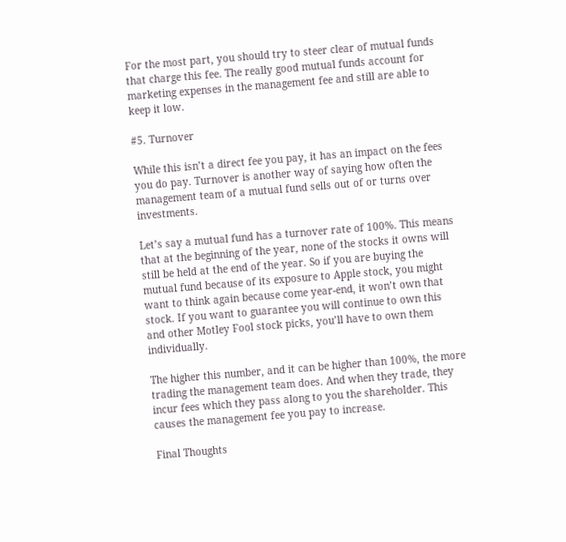For the most part, you should try to steer clear of mutual funds that charge this fee. The really good mutual funds account for marketing expenses in the management fee and still are able to keep it low.

#5. Turnover

While this isn’t a direct fee you pay, it has an impact on the fees you do pay. Turnover is another way of saying how often the management team of a mutual fund sells out of or turns over investments.

Let’s say a mutual fund has a turnover rate of 100%. This means that at the beginning of the year, none of the stocks it owns will still be held at the end of the year. So if you are buying the mutual fund because of its exposure to Apple stock, you might want to think again because come year-end, it won’t own that stock. If you want to guarantee you will continue to own this and other Motley Fool stock picks, you’ll have to own them individually.

The higher this number, and it can be higher than 100%, the more trading the management team does. And when they trade, they incur fees which they pass along to you the shareholder. This causes the management fee you pay to increase.

Final Thoughts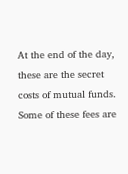At the end of the day, these are the secret costs of mutual funds. Some of these fees are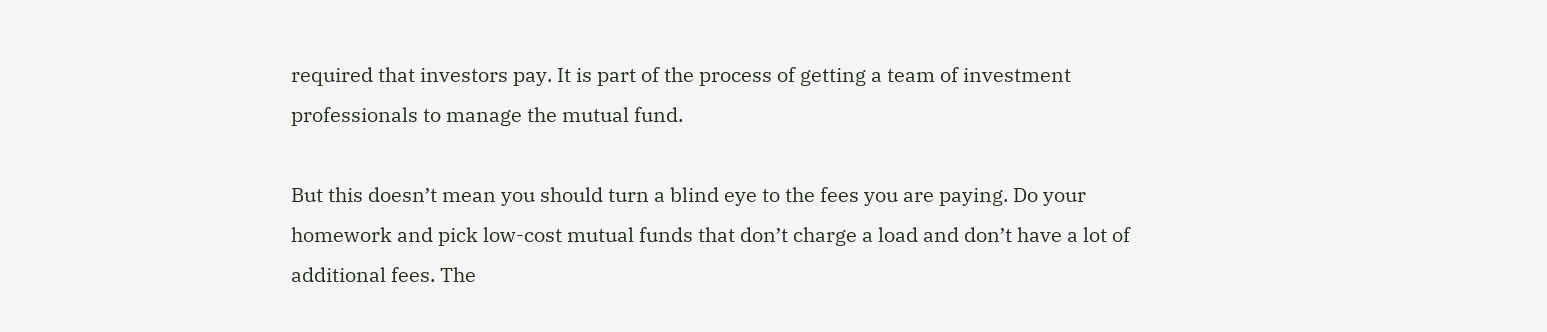required that investors pay. It is part of the process of getting a team of investment professionals to manage the mutual fund.

But this doesn’t mean you should turn a blind eye to the fees you are paying. Do your homework and pick low-cost mutual funds that don’t charge a load and don’t have a lot of additional fees. The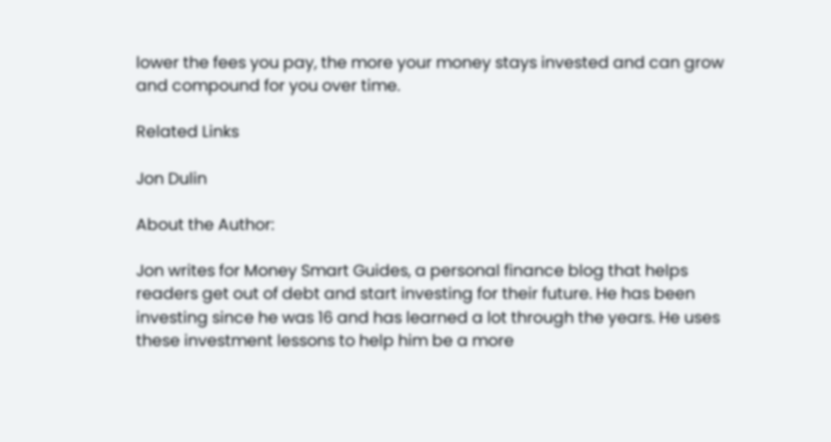lower the fees you pay, the more your money stays invested and can grow and compound for you over time.

Related Links

Jon Dulin

About the Author:

Jon writes for Money Smart Guides, a personal finance blog that helps readers get out of debt and start investing for their future. He has been investing since he was 16 and has learned a lot through the years. He uses these investment lessons to help him be a more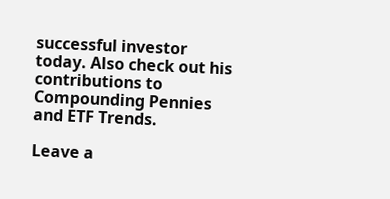successful investor today. Also check out his contributions to Compounding Pennies and ETF Trends.

Leave a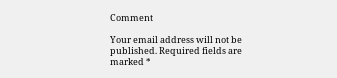Comment

Your email address will not be published. Required fields are marked *